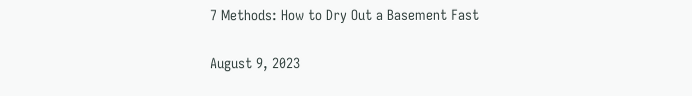7 Methods: How to Dry Out a Basement Fast

August 9, 2023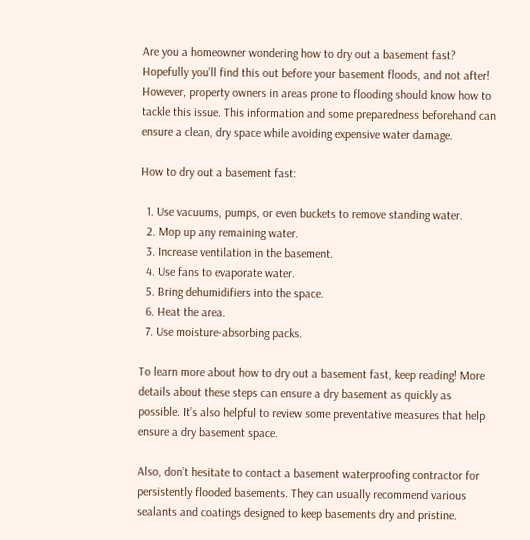Are you a homeowner wondering how to dry out a basement fast? Hopefully you’ll find this out before your basement floods, and not after! However, property owners in areas prone to flooding should know how to tackle this issue. This information and some preparedness beforehand can ensure a clean, dry space while avoiding expensive water damage.

How to dry out a basement fast:

  1. Use vacuums, pumps, or even buckets to remove standing water.
  2. Mop up any remaining water.
  3. Increase ventilation in the basement.
  4. Use fans to evaporate water.
  5. Bring dehumidifiers into the space.
  6. Heat the area.
  7. Use moisture-absorbing packs.

To learn more about how to dry out a basement fast, keep reading! More details about these steps can ensure a dry basement as quickly as possible. It’s also helpful to review some preventative measures that help ensure a dry basement space.

Also, don’t hesitate to contact a basement waterproofing contractor for persistently flooded basements. They can usually recommend various sealants and coatings designed to keep basements dry and pristine.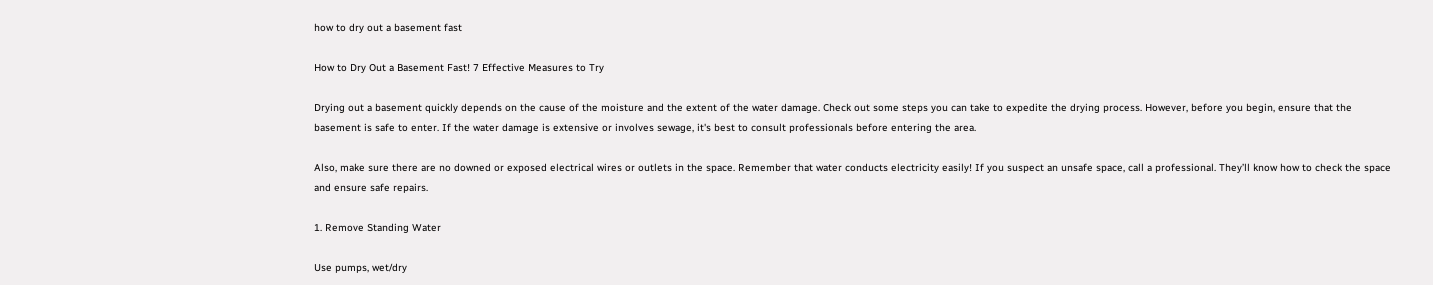how to dry out a basement fast

How to Dry Out a Basement Fast! 7 Effective Measures to Try

Drying out a basement quickly depends on the cause of the moisture and the extent of the water damage. Check out some steps you can take to expedite the drying process. However, before you begin, ensure that the basement is safe to enter. If the water damage is extensive or involves sewage, it's best to consult professionals before entering the area.

Also, make sure there are no downed or exposed electrical wires or outlets in the space. Remember that water conducts electricity easily! If you suspect an unsafe space, call a professional. They’ll know how to check the space and ensure safe repairs.

1. Remove Standing Water

Use pumps, wet/dry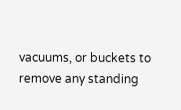vacuums, or buckets to remove any standing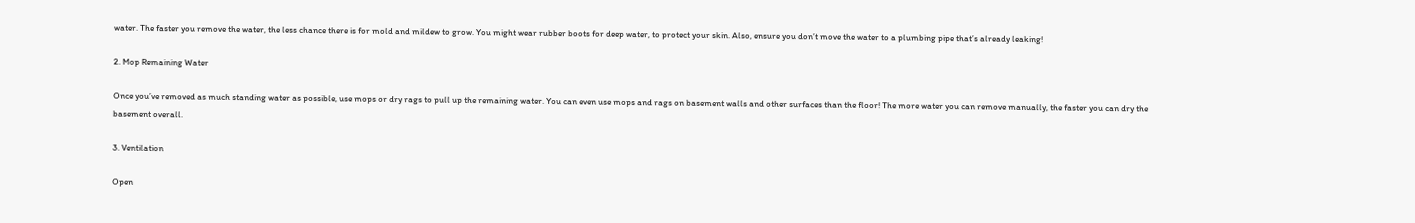water. The faster you remove the water, the less chance there is for mold and mildew to grow. You might wear rubber boots for deep water, to protect your skin. Also, ensure you don’t move the water to a plumbing pipe that’s already leaking!

2. Mop Remaining Water

Once you’ve removed as much standing water as possible, use mops or dry rags to pull up the remaining water. You can even use mops and rags on basement walls and other surfaces than the floor! The more water you can remove manually, the faster you can dry the basement overall.

3. Ventilation

Open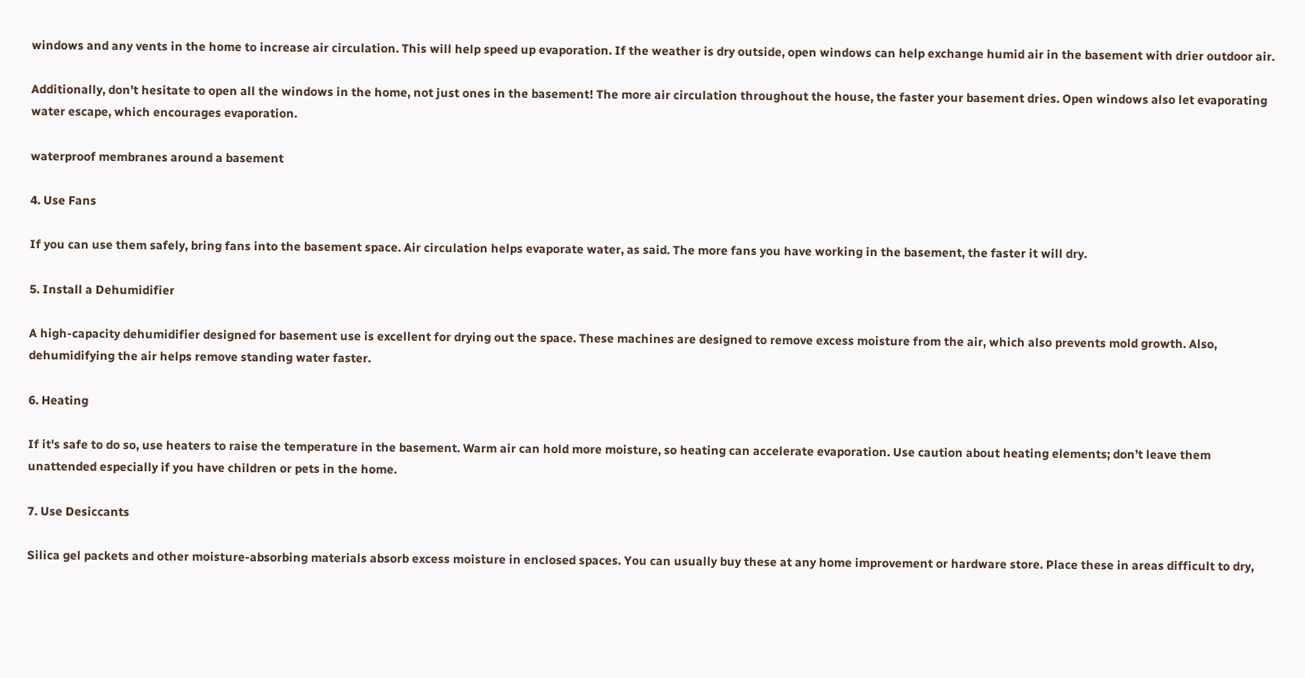windows and any vents in the home to increase air circulation. This will help speed up evaporation. If the weather is dry outside, open windows can help exchange humid air in the basement with drier outdoor air.

Additionally, don’t hesitate to open all the windows in the home, not just ones in the basement! The more air circulation throughout the house, the faster your basement dries. Open windows also let evaporating water escape, which encourages evaporation.

waterproof membranes around a basement

4. Use Fans

If you can use them safely, bring fans into the basement space. Air circulation helps evaporate water, as said. The more fans you have working in the basement, the faster it will dry.

5. Install a Dehumidifier

A high-capacity dehumidifier designed for basement use is excellent for drying out the space. These machines are designed to remove excess moisture from the air, which also prevents mold growth. Also, dehumidifying the air helps remove standing water faster.

6. Heating

If it's safe to do so, use heaters to raise the temperature in the basement. Warm air can hold more moisture, so heating can accelerate evaporation. Use caution about heating elements; don’t leave them unattended especially if you have children or pets in the home.

7. Use Desiccants

Silica gel packets and other moisture-absorbing materials absorb excess moisture in enclosed spaces. You can usually buy these at any home improvement or hardware store. Place these in areas difficult to dry,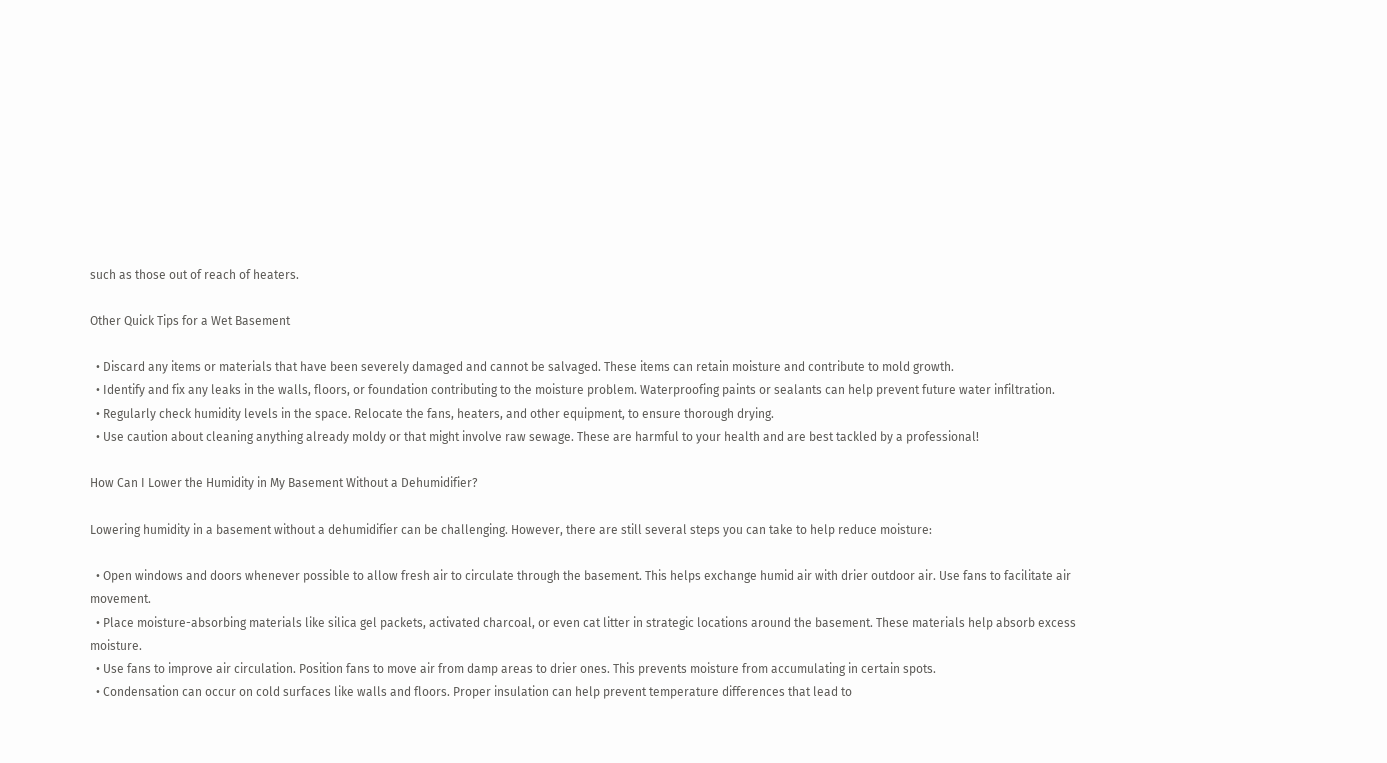such as those out of reach of heaters.

Other Quick Tips for a Wet Basement

  • Discard any items or materials that have been severely damaged and cannot be salvaged. These items can retain moisture and contribute to mold growth.
  • Identify and fix any leaks in the walls, floors, or foundation contributing to the moisture problem. Waterproofing paints or sealants can help prevent future water infiltration.
  • Regularly check humidity levels in the space. Relocate the fans, heaters, and other equipment, to ensure thorough drying.
  • Use caution about cleaning anything already moldy or that might involve raw sewage. These are harmful to your health and are best tackled by a professional!

How Can I Lower the Humidity in My Basement Without a Dehumidifier?

Lowering humidity in a basement without a dehumidifier can be challenging. However, there are still several steps you can take to help reduce moisture:

  • Open windows and doors whenever possible to allow fresh air to circulate through the basement. This helps exchange humid air with drier outdoor air. Use fans to facilitate air movement.
  • Place moisture-absorbing materials like silica gel packets, activated charcoal, or even cat litter in strategic locations around the basement. These materials help absorb excess moisture.
  • Use fans to improve air circulation. Position fans to move air from damp areas to drier ones. This prevents moisture from accumulating in certain spots.
  • Condensation can occur on cold surfaces like walls and floors. Proper insulation can help prevent temperature differences that lead to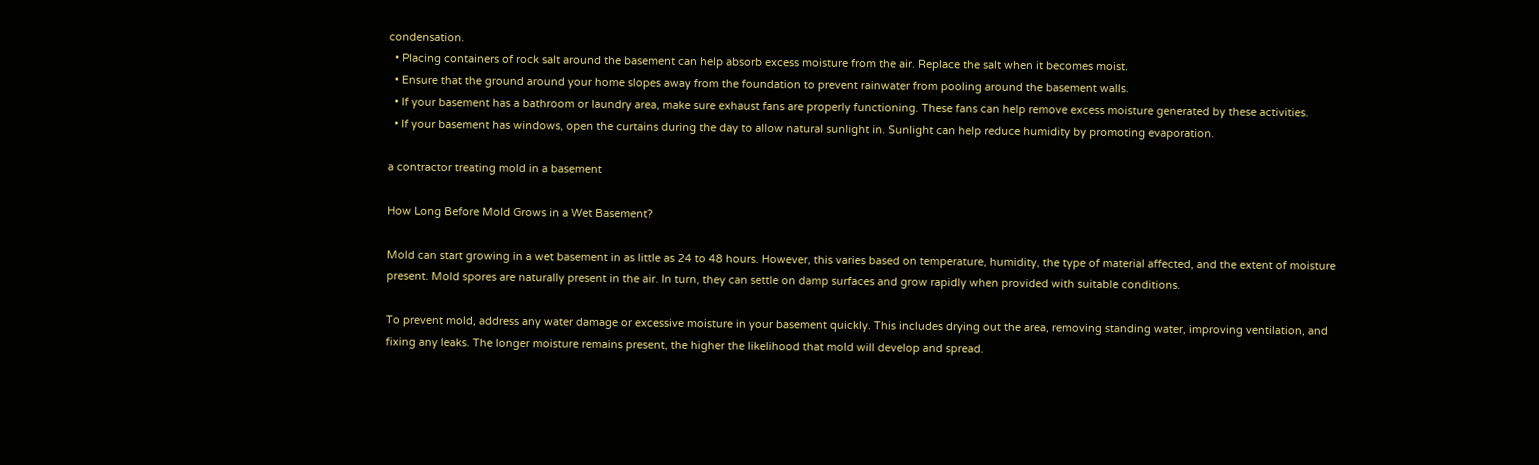condensation.
  • Placing containers of rock salt around the basement can help absorb excess moisture from the air. Replace the salt when it becomes moist.
  • Ensure that the ground around your home slopes away from the foundation to prevent rainwater from pooling around the basement walls.
  • If your basement has a bathroom or laundry area, make sure exhaust fans are properly functioning. These fans can help remove excess moisture generated by these activities.
  • If your basement has windows, open the curtains during the day to allow natural sunlight in. Sunlight can help reduce humidity by promoting evaporation.

a contractor treating mold in a basement

How Long Before Mold Grows in a Wet Basement?

Mold can start growing in a wet basement in as little as 24 to 48 hours. However, this varies based on temperature, humidity, the type of material affected, and the extent of moisture present. Mold spores are naturally present in the air. In turn, they can settle on damp surfaces and grow rapidly when provided with suitable conditions.

To prevent mold, address any water damage or excessive moisture in your basement quickly. This includes drying out the area, removing standing water, improving ventilation, and fixing any leaks. The longer moisture remains present, the higher the likelihood that mold will develop and spread.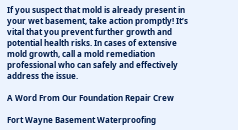If you suspect that mold is already present in your wet basement, take action promptly! It’s vital that you prevent further growth and potential health risks. In cases of extensive mold growth, call a mold remediation professional who can safely and effectively address the issue.

A Word From Our Foundation Repair Crew

Fort Wayne Basement Waterproofing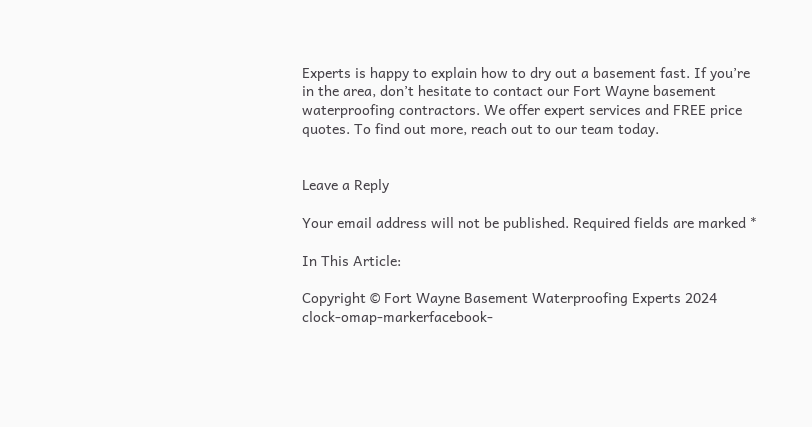Experts is happy to explain how to dry out a basement fast. If you’re in the area, don’t hesitate to contact our Fort Wayne basement waterproofing contractors. We offer expert services and FREE price quotes. To find out more, reach out to our team today.


Leave a Reply

Your email address will not be published. Required fields are marked *

In This Article:

Copyright © Fort Wayne Basement Waterproofing Experts 2024
clock-omap-markerfacebook-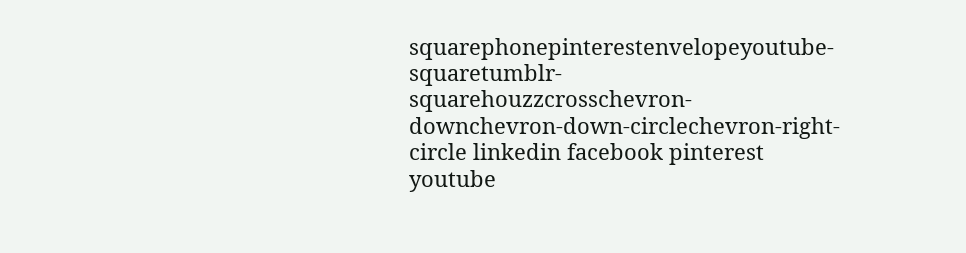squarephonepinterestenvelopeyoutube-squaretumblr-squarehouzzcrosschevron-downchevron-down-circlechevron-right-circle linkedin facebook pinterest youtube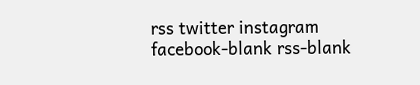rss twitter instagram facebook-blank rss-blank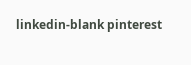linkedin-blank pinterest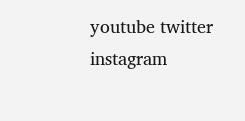youtube twitter instagram